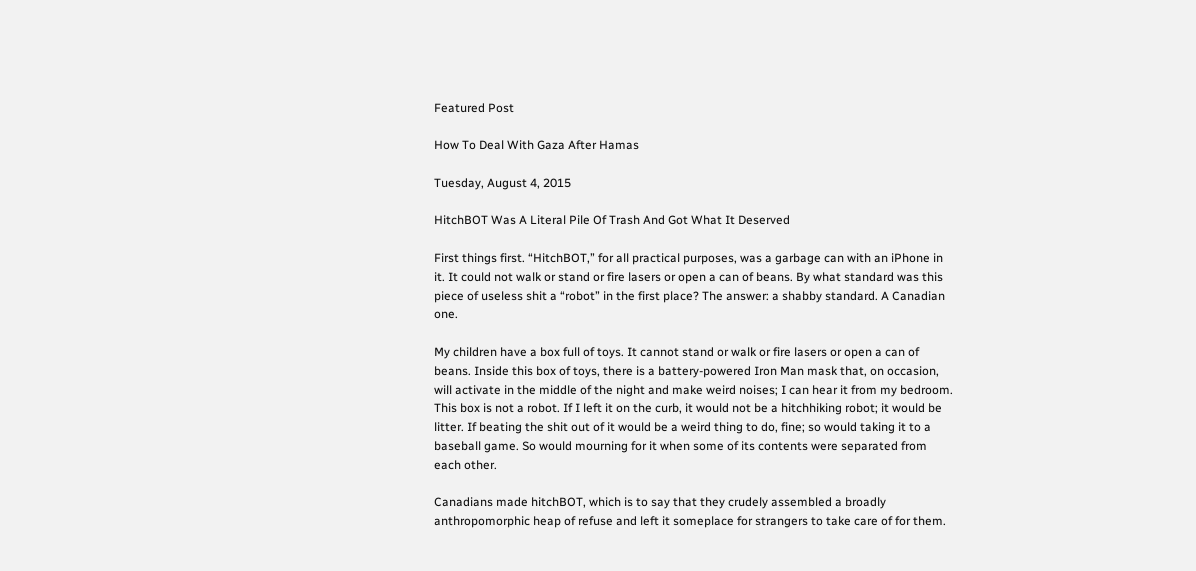Featured Post

How To Deal With Gaza After Hamas

Tuesday, August 4, 2015

HitchBOT Was A Literal Pile Of Trash And Got What It Deserved

First things first. “HitchBOT,” for all practical purposes, was a garbage can with an iPhone in it. It could not walk or stand or fire lasers or open a can of beans. By what standard was this piece of useless shit a “robot” in the first place? The answer: a shabby standard. A Canadian one.

My children have a box full of toys. It cannot stand or walk or fire lasers or open a can of beans. Inside this box of toys, there is a battery-powered Iron Man mask that, on occasion, will activate in the middle of the night and make weird noises; I can hear it from my bedroom. This box is not a robot. If I left it on the curb, it would not be a hitchhiking robot; it would be litter. If beating the shit out of it would be a weird thing to do, fine; so would taking it to a baseball game. So would mourning for it when some of its contents were separated from each other.

Canadians made hitchBOT, which is to say that they crudely assembled a broadly anthropomorphic heap of refuse and left it someplace for strangers to take care of for them.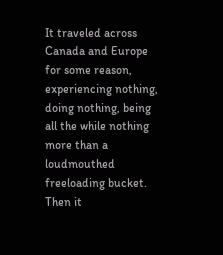It traveled across Canada and Europe for some reason, experiencing nothing, doing nothing, being all the while nothing more than a loudmouthed freeloading bucket. Then it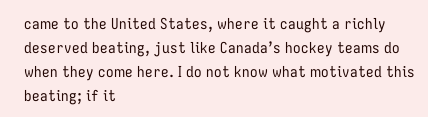came to the United States, where it caught a richly deserved beating, just like Canada’s hockey teams do when they come here. I do not know what motivated this beating; if it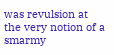was revulsion at the very notion of a smarmy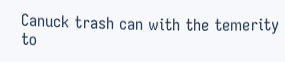Canuck trash can with the temerity to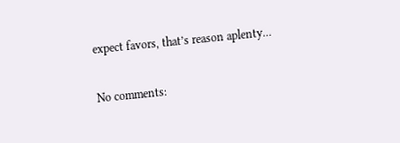expect favors, that’s reason aplenty...

No comments: